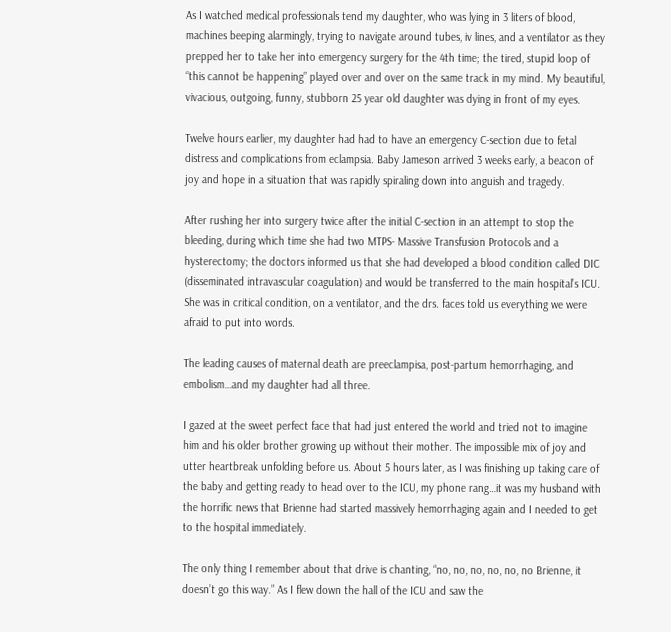As I watched medical professionals tend my daughter, who was lying in 3 liters of blood, machines beeping alarmingly, trying to navigate around tubes, iv lines, and a ventilator as they prepped her to take her into emergency surgery for the 4th time; the tired, stupid loop of “this cannot be happening” played over and over on the same track in my mind. My beautiful, vivacious, outgoing, funny, stubborn 25 year old daughter was dying in front of my eyes.

Twelve hours earlier, my daughter had had to have an emergency C-section due to fetal distress and complications from eclampsia. Baby Jameson arrived 3 weeks early, a beacon of joy and hope in a situation that was rapidly spiraling down into anguish and tragedy.

After rushing her into surgery twice after the initial C-section in an attempt to stop the bleeding, during which time she had two MTPS- Massive Transfusion Protocols and a hysterectomy; the doctors informed us that she had developed a blood condition called DIC (disseminated intravascular coagulation) and would be transferred to the main hospital’s ICU. She was in critical condition, on a ventilator, and the drs. faces told us everything we were afraid to put into words.

The leading causes of maternal death are preeclampisa, post-partum hemorrhaging, and embolism…and my daughter had all three.

I gazed at the sweet perfect face that had just entered the world and tried not to imagine him and his older brother growing up without their mother. The impossible mix of joy and utter heartbreak unfolding before us. About 5 hours later, as I was finishing up taking care of the baby and getting ready to head over to the ICU, my phone rang…it was my husband with the horrific news that Brienne had started massively hemorrhaging again and I needed to get to the hospital immediately.

The only thing I remember about that drive is chanting, “no, no, no, no, no, no Brienne, it doesn’t go this way.” As I flew down the hall of the ICU and saw the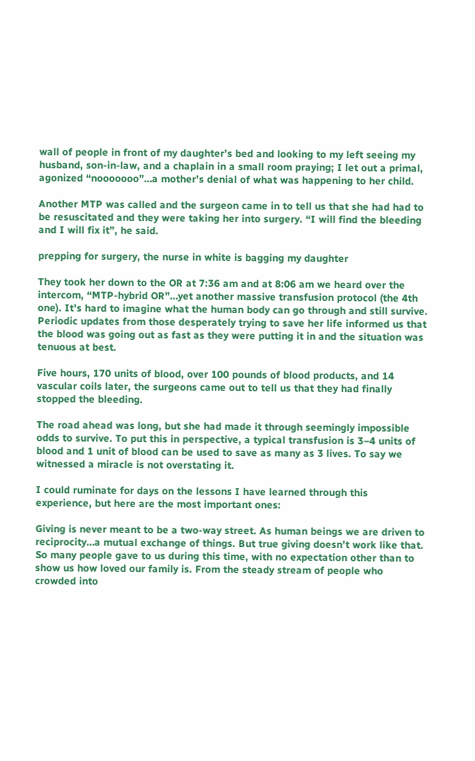wall of people in front of my daughter’s bed and looking to my left seeing my husband, son-in-law, and a chaplain in a small room praying; I let out a primal, agonized “nooooooo”…a mother’s denial of what was happening to her child.

Another MTP was called and the surgeon came in to tell us that she had had to be resuscitated and they were taking her into surgery. “I will find the bleeding and I will fix it”, he said.

prepping for surgery, the nurse in white is bagging my daughter

They took her down to the OR at 7:36 am and at 8:06 am we heard over the intercom, “MTP-hybrid OR”…yet another massive transfusion protocol (the 4th one). It’s hard to imagine what the human body can go through and still survive. Periodic updates from those desperately trying to save her life informed us that the blood was going out as fast as they were putting it in and the situation was tenuous at best.

Five hours, 170 units of blood, over 100 pounds of blood products, and 14 vascular coils later, the surgeons came out to tell us that they had finally stopped the bleeding.

The road ahead was long, but she had made it through seemingly impossible odds to survive. To put this in perspective, a typical transfusion is 3–4 units of blood and 1 unit of blood can be used to save as many as 3 lives. To say we witnessed a miracle is not overstating it.

I could ruminate for days on the lessons I have learned through this experience, but here are the most important ones:

Giving is never meant to be a two-way street. As human beings we are driven to reciprocity…a mutual exchange of things. But true giving doesn’t work like that. So many people gave to us during this time, with no expectation other than to show us how loved our family is. From the steady stream of people who crowded into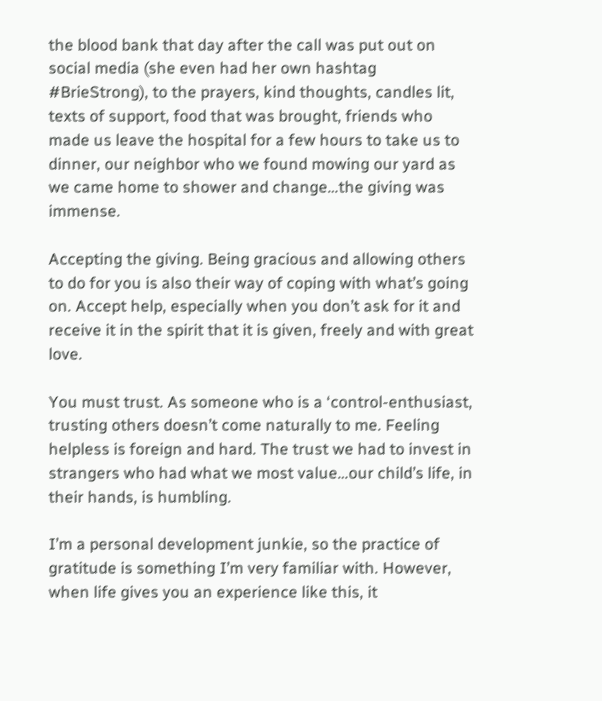the blood bank that day after the call was put out on social media (she even had her own hashtag #BrieStrong), to the prayers, kind thoughts, candles lit, texts of support, food that was brought, friends who made us leave the hospital for a few hours to take us to dinner, our neighbor who we found mowing our yard as we came home to shower and change…the giving was immense.

Accepting the giving. Being gracious and allowing others to do for you is also their way of coping with what’s going on. Accept help, especially when you don’t ask for it and receive it in the spirit that it is given, freely and with great love.

You must trust. As someone who is a ‘control-enthusiast, trusting others doesn’t come naturally to me. Feeling helpless is foreign and hard. The trust we had to invest in strangers who had what we most value…our child’s life, in their hands, is humbling.

I’m a personal development junkie, so the practice of gratitude is something I’m very familiar with. However, when life gives you an experience like this, it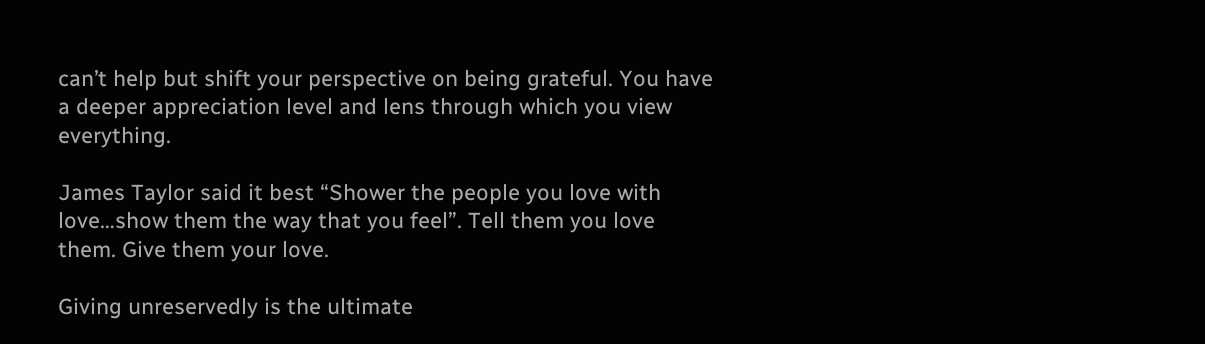can’t help but shift your perspective on being grateful. You have a deeper appreciation level and lens through which you view everything.

James Taylor said it best “Shower the people you love with love…show them the way that you feel”. Tell them you love them. Give them your love.

Giving unreservedly is the ultimate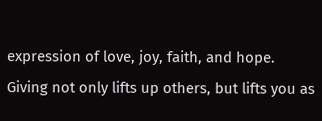expression of love, joy, faith, and hope. Giving not only lifts up others, but lifts you as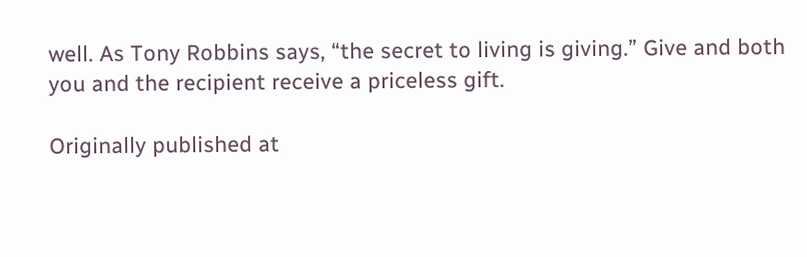well. As Tony Robbins says, “the secret to living is giving.” Give and both you and the recipient receive a priceless gift.

Originally published at